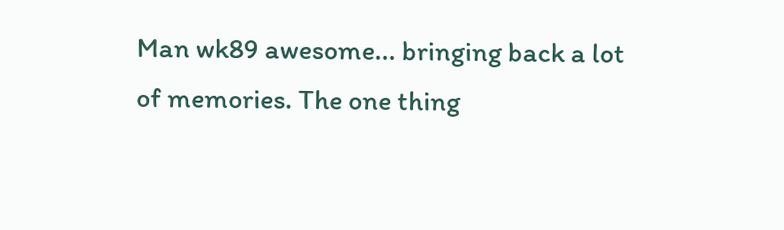Man wk89 awesome... bringing back a lot of memories. The one thing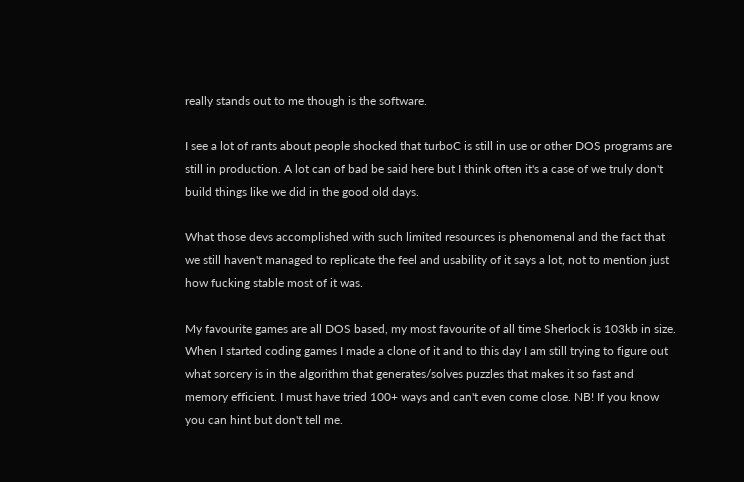really stands out to me though is the software.

I see a lot of rants about people shocked that turboC is still in use or other DOS programs are still in production. A lot can of bad be said here but I think often it's a case of we truly don't build things like we did in the good old days.

What those devs accomplished with such limited resources is phenomenal and the fact that we still haven't managed to replicate the feel and usability of it says a lot, not to mention just how fucking stable most of it was.

My favourite games are all DOS based, my most favourite of all time Sherlock is 103kb in size. When I started coding games I made a clone of it and to this day I am still trying to figure out what sorcery is in the algorithm that generates/solves puzzles that makes it so fast and memory efficient. I must have tried 100+ ways and can't even come close. NB! If you know you can hint but don't tell me.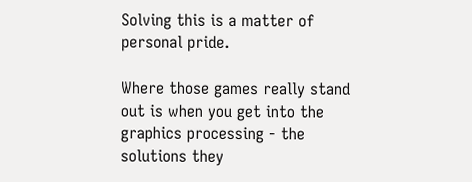Solving this is a matter of personal pride.

Where those games really stand out is when you get into the graphics processing - the solutions they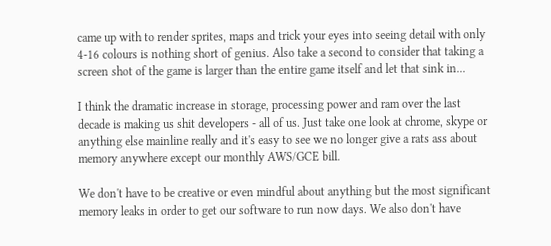came up with to render sprites, maps and trick your eyes into seeing detail with only 4-16 colours is nothing short of genius. Also take a second to consider that taking a screen shot of the game is larger than the entire game itself and let that sink in...

I think the dramatic increase in storage, processing power and ram over the last decade is making us shit developers - all of us. Just take one look at chrome, skype or anything else mainline really and it's easy to see we no longer give a rats ass about memory anywhere except our monthly AWS/GCE bill.

We don't have to be creative or even mindful about anything but the most significant memory leaks in order to get our software to run now days. We also don't have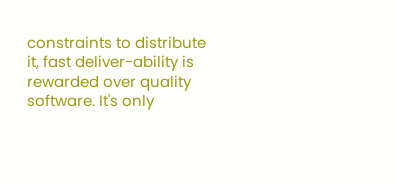constraints to distribute it, fast deliver-ability is rewarded over quality software. It's only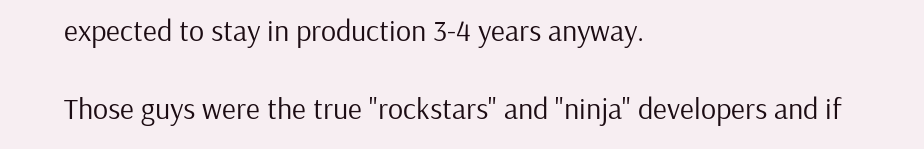expected to stay in production 3-4 years anyway.

Those guys were the true "rockstars" and "ninja" developers and if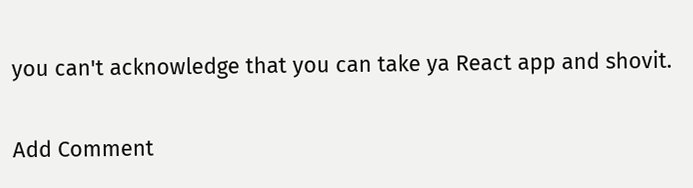you can't acknowledge that you can take ya React app and shovit.

Add Comment